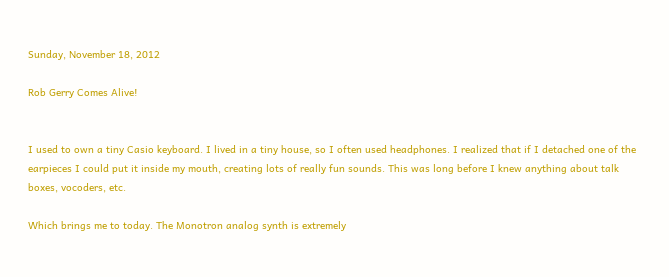Sunday, November 18, 2012

Rob Gerry Comes Alive!


I used to own a tiny Casio keyboard. I lived in a tiny house, so I often used headphones. I realized that if I detached one of the earpieces I could put it inside my mouth, creating lots of really fun sounds. This was long before I knew anything about talk boxes, vocoders, etc.

Which brings me to today. The Monotron analog synth is extremely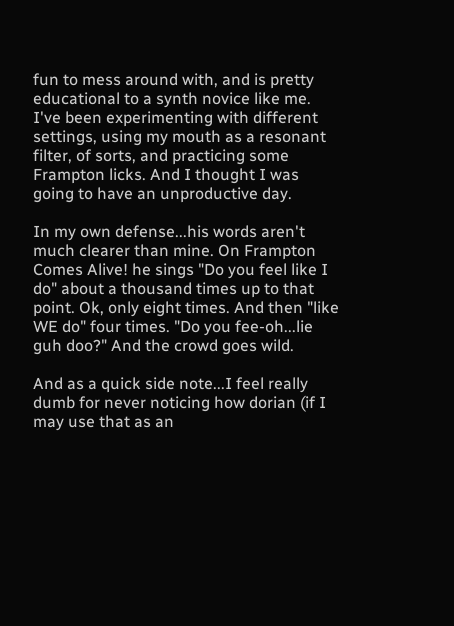fun to mess around with, and is pretty educational to a synth novice like me. I've been experimenting with different settings, using my mouth as a resonant filter, of sorts, and practicing some Frampton licks. And I thought I was going to have an unproductive day.

In my own defense...his words aren't much clearer than mine. On Frampton Comes Alive! he sings "Do you feel like I do" about a thousand times up to that point. Ok, only eight times. And then "like WE do" four times. "Do you fee-oh...lie guh doo?" And the crowd goes wild.

And as a quick side note...I feel really dumb for never noticing how dorian (if I may use that as an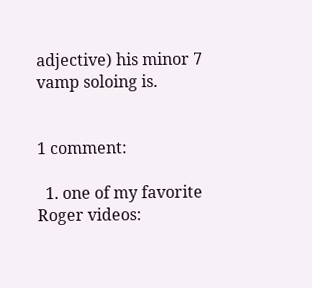adjective) his minor 7 vamp soloing is.


1 comment:

  1. one of my favorite Roger videos: